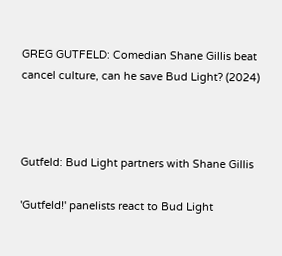GREG GUTFELD: Comedian Shane Gillis beat cancel culture, can he save Bud Light? (2024)



Gutfeld: Bud Light partners with Shane Gillis

'Gutfeld!' panelists react to Bud Light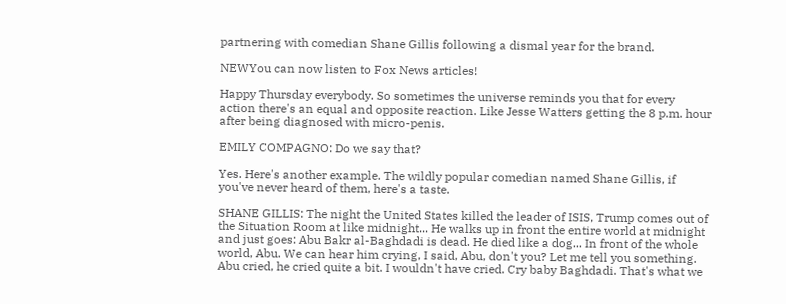partnering with comedian Shane Gillis following a dismal year for the brand.

NEWYou can now listen to Fox News articles!

Happy Thursday everybody. So sometimes the universe reminds you that for every action there's an equal and opposite reaction. Like Jesse Watters getting the 8 p.m. hour after being diagnosed with micro-penis.

EMILY COMPAGNO: Do we say that?

Yes. Here's another example. The wildly popular comedian named Shane Gillis, if you've never heard of them, here's a taste.

SHANE GILLIS: The night the United States killed the leader of ISIS, Trump comes out of the Situation Room at like midnight... He walks up in front the entire world at midnight and just goes: Abu Bakr al-Baghdadi is dead. He died like a dog... In front of the whole world, Abu. We can hear him crying, I said, Abu, don't you? Let me tell you something. Abu cried, he cried quite a bit. I wouldn't have cried. Cry baby Baghdadi. That's what we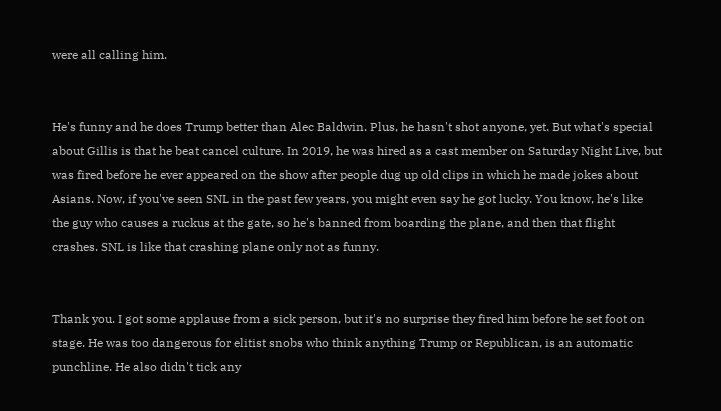were all calling him.


He's funny and he does Trump better than Alec Baldwin. Plus, he hasn't shot anyone, yet. But what's special about Gillis is that he beat cancel culture. In 2019, he was hired as a cast member on Saturday Night Live, but was fired before he ever appeared on the show after people dug up old clips in which he made jokes about Asians. Now, if you've seen SNL in the past few years, you might even say he got lucky. You know, he's like the guy who causes a ruckus at the gate, so he's banned from boarding the plane, and then that flight crashes. SNL is like that crashing plane only not as funny.


Thank you. I got some applause from a sick person, but it's no surprise they fired him before he set foot on stage. He was too dangerous for elitist snobs who think anything Trump or Republican, is an automatic punchline. He also didn't tick any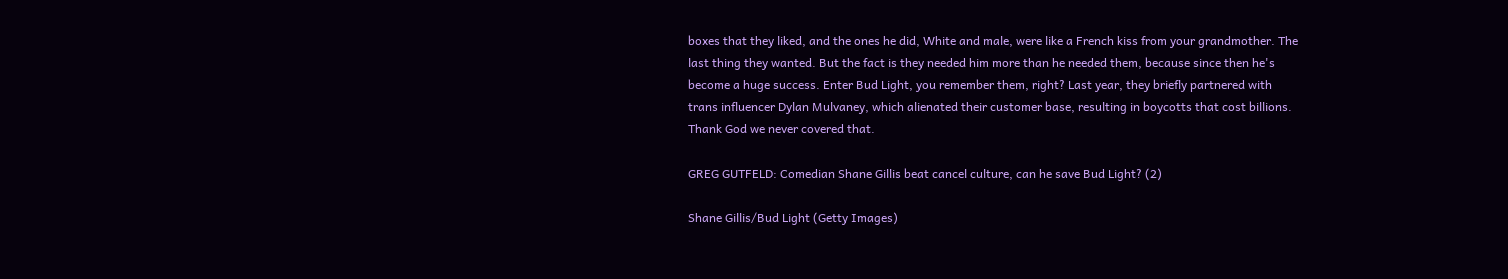boxes that they liked, and the ones he did, White and male, were like a French kiss from your grandmother. The last thing they wanted. But the fact is they needed him more than he needed them, because since then he's become a huge success. Enter Bud Light, you remember them, right? Last year, they briefly partnered with trans influencer Dylan Mulvaney, which alienated their customer base, resulting in boycotts that cost billions. Thank God we never covered that.

GREG GUTFELD: Comedian Shane Gillis beat cancel culture, can he save Bud Light? (2)

Shane Gillis/Bud Light (Getty Images)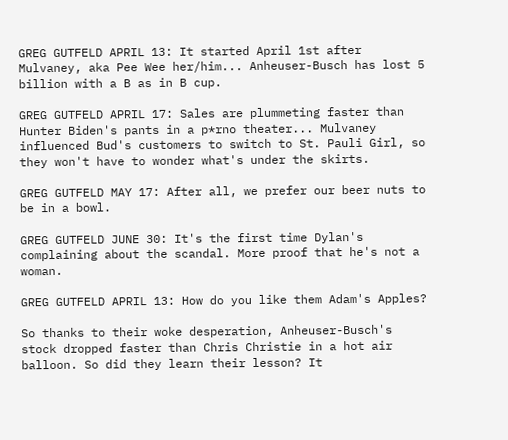GREG GUTFELD APRIL 13: It started April 1st after Mulvaney, aka Pee Wee her/him... Anheuser-Busch has lost 5 billion with a B as in B cup.

GREG GUTFELD APRIL 17: Sales are plummeting faster than Hunter Biden's pants in a p*rno theater... Mulvaney influenced Bud's customers to switch to St. Pauli Girl, so they won't have to wonder what's under the skirts.

GREG GUTFELD MAY 17: After all, we prefer our beer nuts to be in a bowl.

GREG GUTFELD JUNE 30: It's the first time Dylan's complaining about the scandal. More proof that he's not a woman.

GREG GUTFELD APRIL 13: How do you like them Adam's Apples?

So thanks to their woke desperation, Anheuser-Busch's stock dropped faster than Chris Christie in a hot air balloon. So did they learn their lesson? It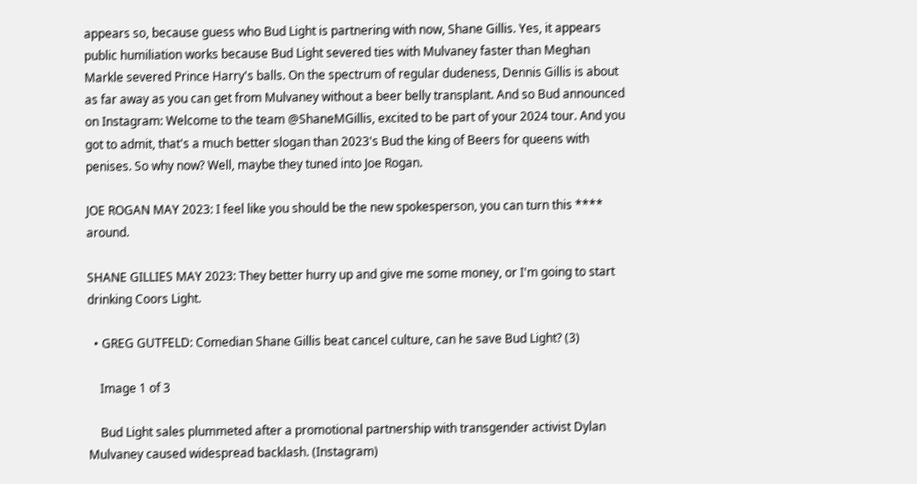appears so, because guess who Bud Light is partnering with now, Shane Gillis. Yes, it appears public humiliation works because Bud Light severed ties with Mulvaney faster than Meghan Markle severed Prince Harry's balls. On the spectrum of regular dudeness, Dennis Gillis is about as far away as you can get from Mulvaney without a beer belly transplant. And so Bud announced on Instagram: Welcome to the team @ShaneMGillis, excited to be part of your 2024 tour. And you got to admit, that's a much better slogan than 2023's Bud the king of Beers for queens with penises. So why now? Well, maybe they tuned into Joe Rogan.

JOE ROGAN MAY 2023: I feel like you should be the new spokesperson, you can turn this **** around.

SHANE GILLIES MAY 2023: They better hurry up and give me some money, or I'm going to start drinking Coors Light.

  • GREG GUTFELD: Comedian Shane Gillis beat cancel culture, can he save Bud Light? (3)

    Image 1 of 3

    Bud Light sales plummeted after a promotional partnership with transgender activist Dylan Mulvaney caused widespread backlash. (Instagram)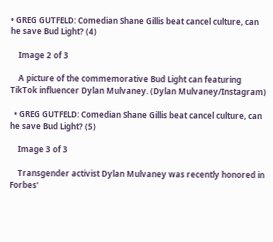• GREG GUTFELD: Comedian Shane Gillis beat cancel culture, can he save Bud Light? (4)

    Image 2 of 3

    A picture of the commemorative Bud Light can featuring TikTok influencer Dylan Mulvaney. (Dylan Mulvaney/Instagram)

  • GREG GUTFELD: Comedian Shane Gillis beat cancel culture, can he save Bud Light? (5)

    Image 3 of 3

    Transgender activist Dylan Mulvaney was recently honored in Forbes'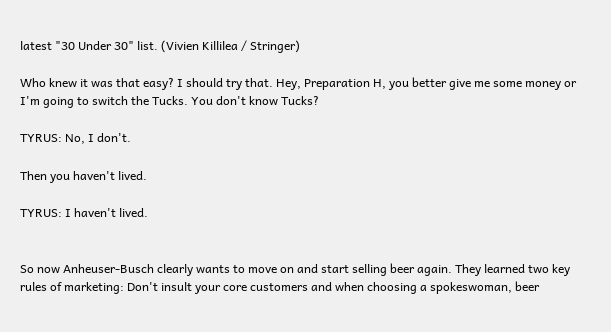latest "30 Under 30" list. (Vivien Killilea / Stringer)

Who knew it was that easy? I should try that. Hey, Preparation H, you better give me some money or I'm going to switch the Tucks. You don't know Tucks?

TYRUS: No, I don't.

Then you haven't lived.

TYRUS: I haven't lived.


So now Anheuser-Busch clearly wants to move on and start selling beer again. They learned two key rules of marketing: Don't insult your core customers and when choosing a spokeswoman, beer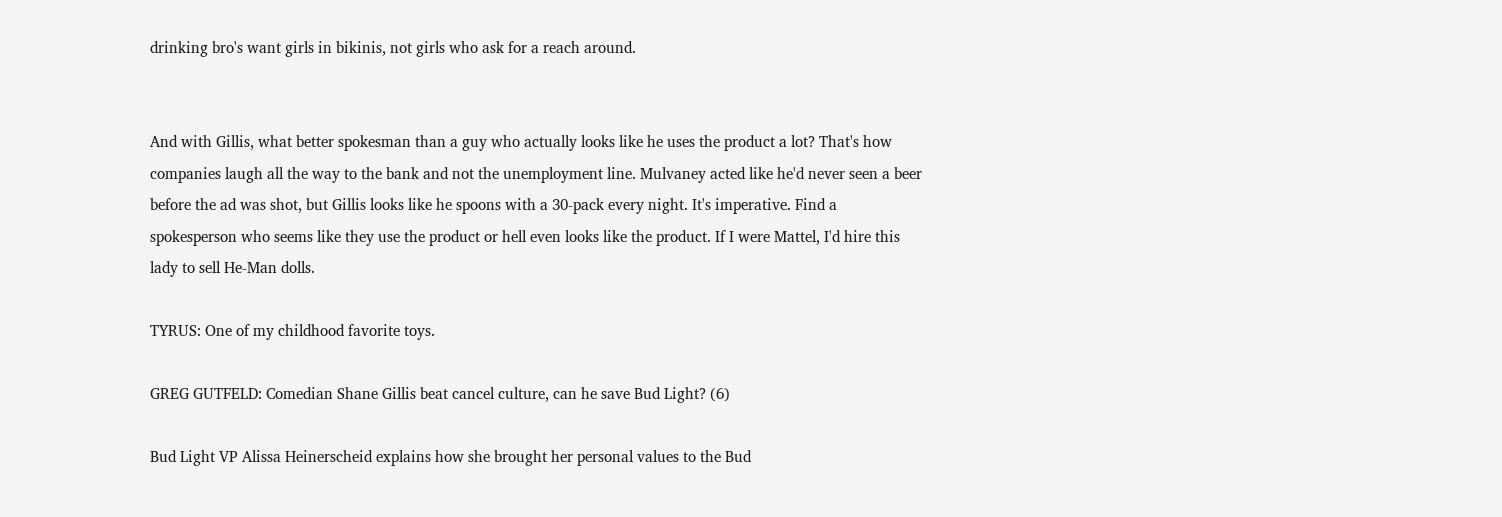drinking bro's want girls in bikinis, not girls who ask for a reach around.


And with Gillis, what better spokesman than a guy who actually looks like he uses the product a lot? That's how companies laugh all the way to the bank and not the unemployment line. Mulvaney acted like he'd never seen a beer before the ad was shot, but Gillis looks like he spoons with a 30-pack every night. It's imperative. Find a spokesperson who seems like they use the product or hell even looks like the product. If I were Mattel, I'd hire this lady to sell He-Man dolls.

TYRUS: One of my childhood favorite toys.

GREG GUTFELD: Comedian Shane Gillis beat cancel culture, can he save Bud Light? (6)

Bud Light VP Alissa Heinerscheid explains how she brought her personal values to the Bud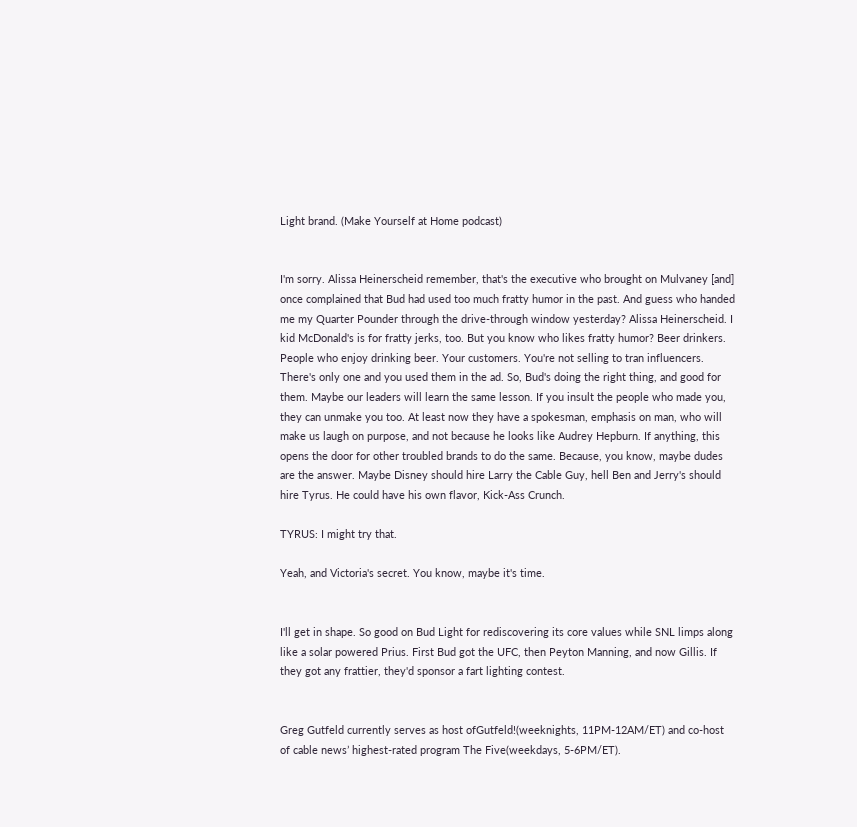Light brand. (Make Yourself at Home podcast)


I'm sorry. Alissa Heinerscheid remember, that's the executive who brought on Mulvaney [and] once complained that Bud had used too much fratty humor in the past. And guess who handed me my Quarter Pounder through the drive-through window yesterday? Alissa Heinerscheid. I kid McDonald's is for fratty jerks, too. But you know who likes fratty humor? Beer drinkers. People who enjoy drinking beer. Your customers. You're not selling to tran influencers. There's only one and you used them in the ad. So, Bud's doing the right thing, and good for them. Maybe our leaders will learn the same lesson. If you insult the people who made you, they can unmake you too. At least now they have a spokesman, emphasis on man, who will make us laugh on purpose, and not because he looks like Audrey Hepburn. If anything, this opens the door for other troubled brands to do the same. Because, you know, maybe dudes are the answer. Maybe Disney should hire Larry the Cable Guy, hell Ben and Jerry's should hire Tyrus. He could have his own flavor, Kick-Ass Crunch.

TYRUS: I might try that.

Yeah, and Victoria's secret. You know, maybe it's time.


I'll get in shape. So good on Bud Light for rediscovering its core values while SNL limps along like a solar powered Prius. First Bud got the UFC, then Peyton Manning, and now Gillis. If they got any frattier, they'd sponsor a fart lighting contest.


Greg Gutfeld currently serves as host ofGutfeld!(weeknights, 11PM-12AM/ET) and co-host of cable news’ highest-rated program The Five(weekdays, 5-6PM/ET).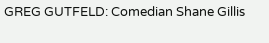GREG GUTFELD: Comedian Shane Gillis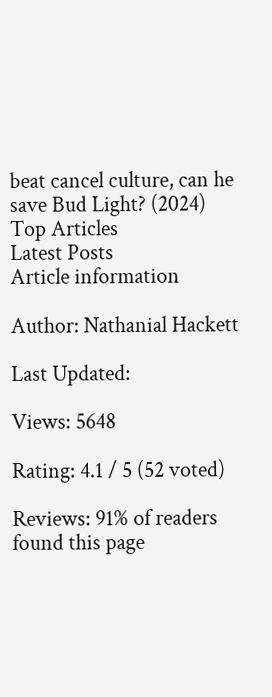beat cancel culture, can he save Bud Light? (2024)
Top Articles
Latest Posts
Article information

Author: Nathanial Hackett

Last Updated:

Views: 5648

Rating: 4.1 / 5 (52 voted)

Reviews: 91% of readers found this page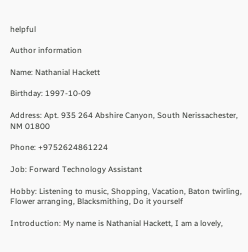helpful

Author information

Name: Nathanial Hackett

Birthday: 1997-10-09

Address: Apt. 935 264 Abshire Canyon, South Nerissachester, NM 01800

Phone: +9752624861224

Job: Forward Technology Assistant

Hobby: Listening to music, Shopping, Vacation, Baton twirling, Flower arranging, Blacksmithing, Do it yourself

Introduction: My name is Nathanial Hackett, I am a lovely,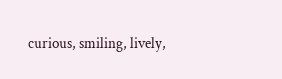curious, smiling, lively,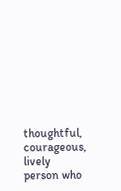thoughtful, courageous, lively person who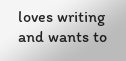loves writing and wants to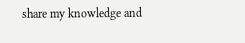share my knowledge and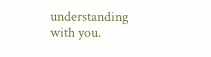understanding with you.